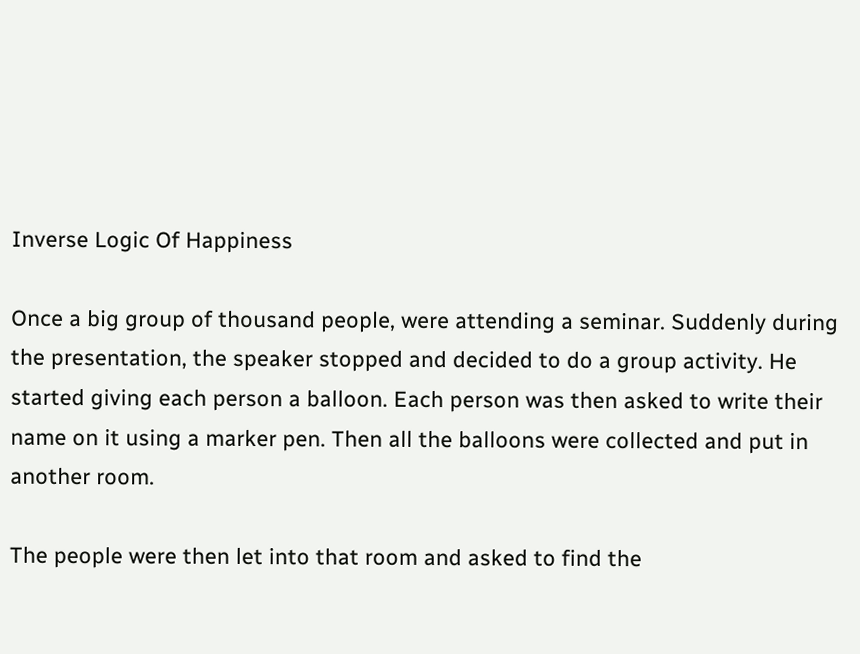Inverse Logic Of Happiness

Once a big group of thousand people, were attending a seminar. Suddenly during the presentation, the speaker stopped and decided to do a group activity. He started giving each person a balloon. Each person was then asked to write their name on it using a marker pen. Then all the balloons were collected and put in another room.

The people were then let into that room and asked to find the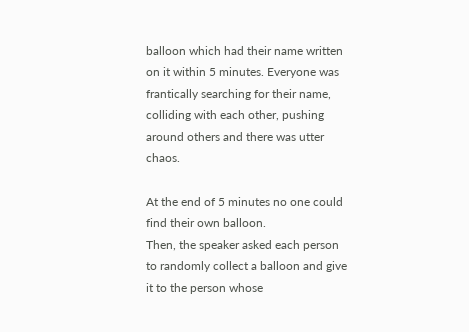balloon which had their name written on it within 5 minutes. Everyone was frantically searching for their name, colliding with each other, pushing around others and there was utter chaos.

At the end of 5 minutes no one could find their own balloon.
Then, the speaker asked each person to randomly collect a balloon and give it to the person whose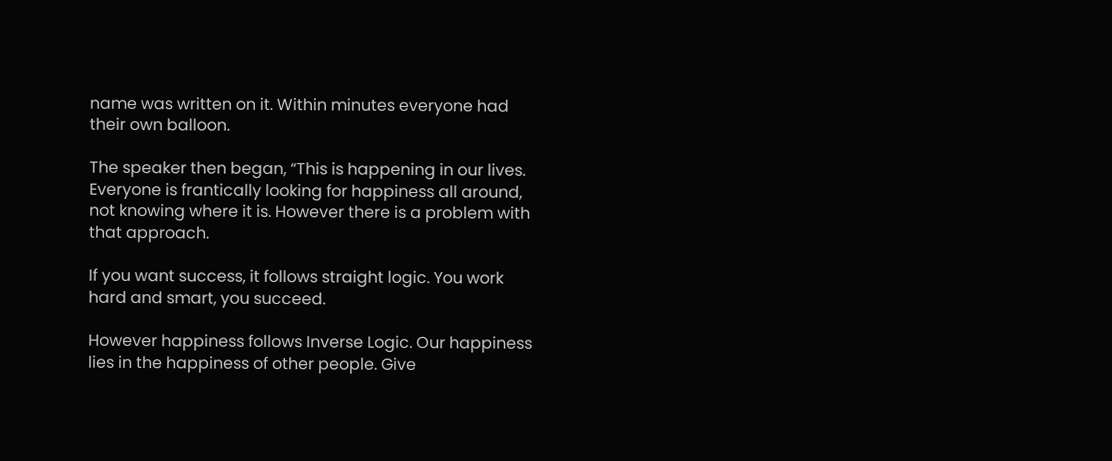name was written on it. Within minutes everyone had their own balloon.

The speaker then began, “This is happening in our lives. Everyone is frantically looking for happiness all around, not knowing where it is. However there is a problem with that approach.

If you want success, it follows straight logic. You work hard and smart, you succeed.

However happiness follows Inverse Logic. Our happiness lies in the happiness of other people. Give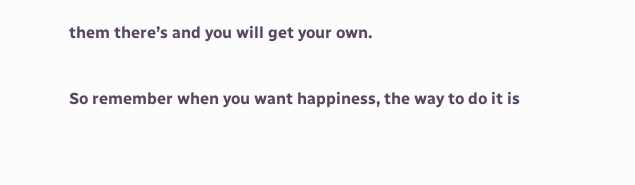them there’s and you will get your own.

So remember when you want happiness, the way to do it is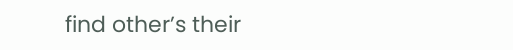find other’s their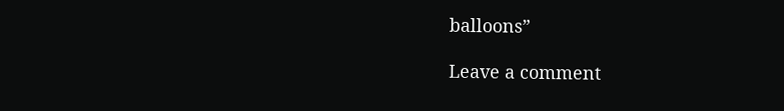balloons”

Leave a comment